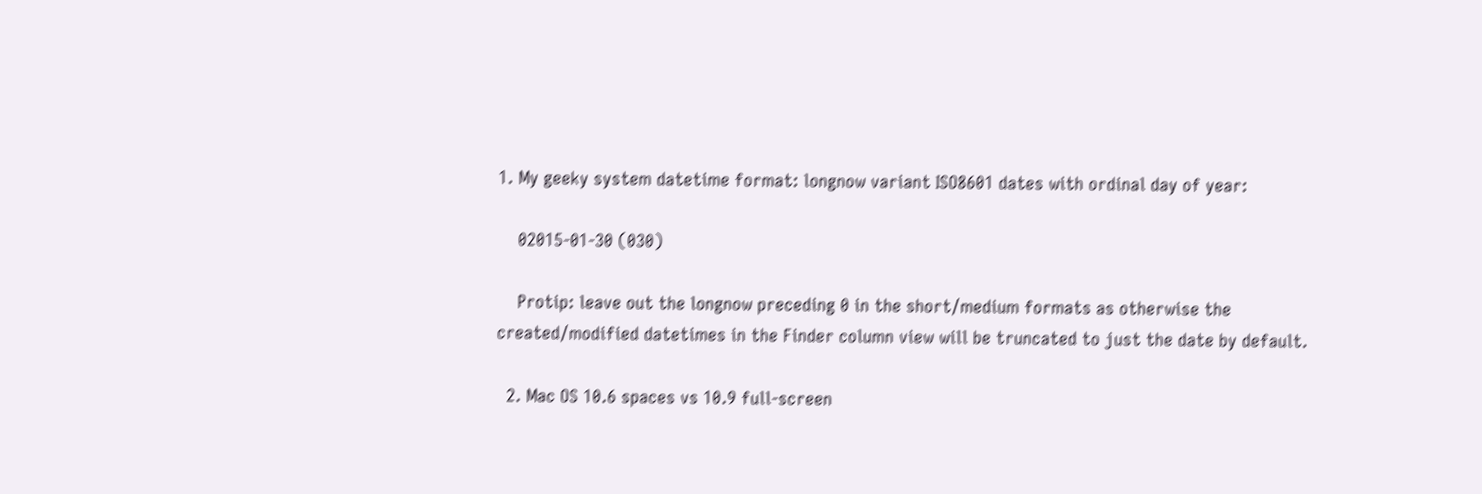1. My geeky system datetime format: longnow variant ISO8601 dates with ordinal day of year:

    02015-01-30 (030)

    Protip: leave out the longnow preceding 0 in the short/medium formats as otherwise the created/modified datetimes in the Finder column view will be truncated to just the date by default.

  2. Mac OS 10.6 spaces vs 10.9 full-screen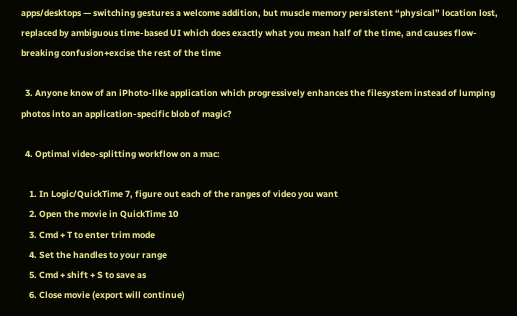apps/desktops — switching gestures a welcome addition, but muscle memory persistent “physical” location lost, replaced by ambiguous time-based UI which does exactly what you mean half of the time, and causes flow-breaking confusion+excise the rest of the time

  3. Anyone know of an iPhoto-like application which progressively enhances the filesystem instead of lumping photos into an application-specific blob of magic?

  4. Optimal video-splitting workflow on a mac:

    1. In Logic/QuickTime 7, figure out each of the ranges of video you want
    2. Open the movie in QuickTime 10
    3. Cmd + T to enter trim mode
    4. Set the handles to your range
    5. Cmd + shift + S to save as
    6. Close movie (export will continue)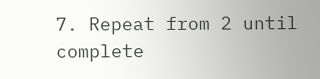7. Repeat from 2 until complete